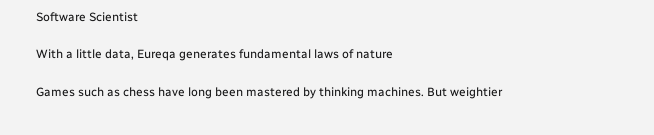Software Scientist

With a little data, Eureqa generates fundamental laws of nature

Games such as chess have long been mastered by thinking machines. But weightier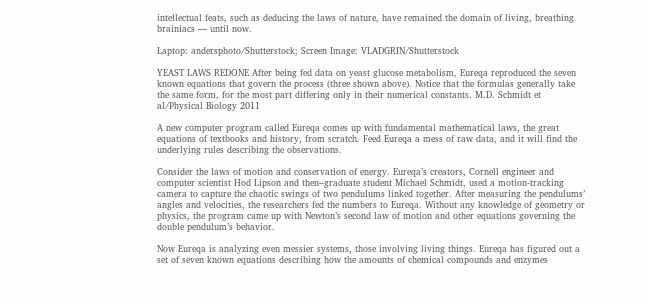intellectual feats, such as deducing the laws of nature, have remained the domain of living, breathing brainiacs — until now.

Laptop: andersphoto/Shutterstock; Screen Image: VLADGRIN/Shutterstock

YEAST LAWS REDONE After being fed data on yeast glucose metabolism, Eureqa reproduced the seven known equations that govern the process (three shown above). Notice that the formulas generally take the same form, for the most part differing only in their numerical constants. M.D. Schmidt et al/Physical Biology 2011

A new computer program called Eureqa comes up with fundamental mathematical laws, the great equations of textbooks and history, from scratch. Feed Eureqa a mess of raw data, and it will find the underlying rules describing the observations.

Consider the laws of motion and conservation of energy. Eureqa’s creators, Cornell engineer and computer scientist Hod Lipson and then–graduate student Michael Schmidt, used a motion-tracking camera to capture the chaotic swings of two pendulums linked together. After measuring the pendulums’ angles and velocities, the researchers fed the numbers to Eureqa. Without any knowledge of geometry or physics, the program came up with Newton’s second law of motion and other equations governing the double pendulum’s behavior.

Now Eureqa is analyzing even messier systems, those involving living things. Eureqa has figured out a set of seven known equations describing how the amounts of chemical compounds and enzymes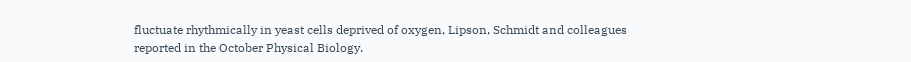fluctuate rhythmically in yeast cells deprived of oxygen, Lipson, Schmidt and colleagues reported in the October Physical Biology.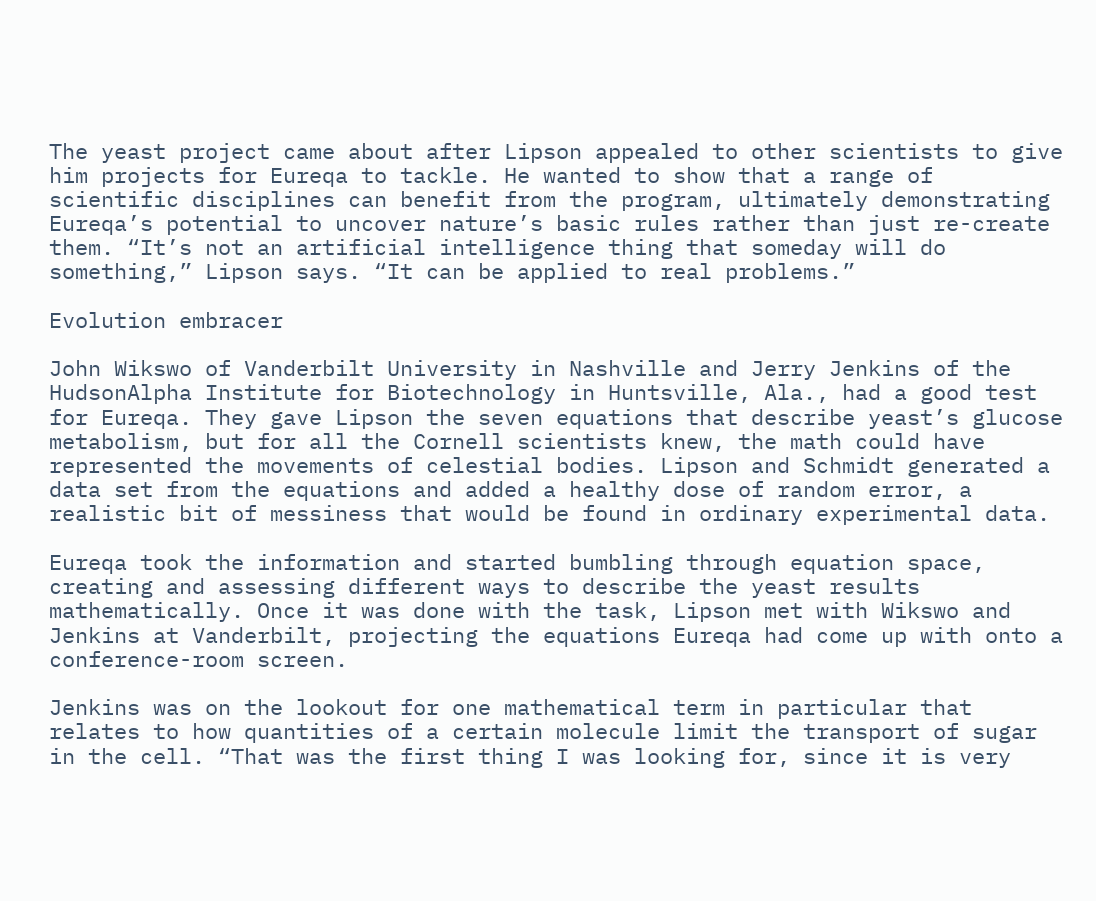The yeast project came about after Lipson appealed to other scientists to give him projects for Eureqa to tackle. He wanted to show that a range of scientific disciplines can benefit from the program, ultimately demonstrating Eureqa’s potential to uncover nature’s basic rules rather than just re-create them. “It’s not an artificial intelligence thing that someday will do something,” Lipson says. “It can be applied to real problems.”

Evolution embracer

John Wikswo of Vanderbilt University in Nashville and Jerry Jenkins of the HudsonAlpha Institute for Biotechnology in Huntsville, Ala., had a good test for Eureqa. They gave Lipson the seven equations that describe yeast’s glucose metabolism, but for all the Cornell scientists knew, the math could have represented the movements of celestial bodies. Lipson and Schmidt generated a data set from the equations and added a healthy dose of random error, a realistic bit of messiness that would be found in ordinary experimental data.

Eureqa took the information and started bumbling through equation space, creating and assessing different ways to describe the yeast results mathematically. Once it was done with the task, Lipson met with Wikswo and Jenkins at Vanderbilt, projecting the equations Eureqa had come up with onto a conference-room screen.

Jenkins was on the lookout for one mathematical term in particular that relates to how quantities of a certain molecule limit the transport of sugar in the cell. “That was the first thing I was looking for, since it is very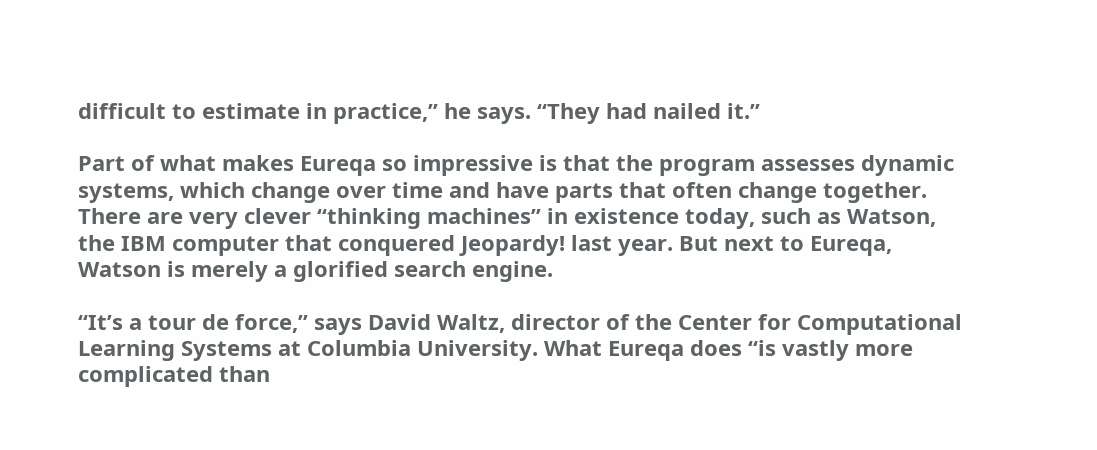difficult to estimate in practice,” he says. “They had nailed it.”

Part of what makes Eureqa so impressive is that the program assesses dynamic systems, which change over time and have parts that often change together. There are very clever “thinking machines” in existence today, such as Watson, the IBM computer that conquered Jeopardy! last year. But next to Eureqa, Watson is merely a glorified search engine.

“It’s a tour de force,” says David Waltz, director of the Center for Computational Learning Systems at Columbia University. What Eureqa does “is vastly more complicated than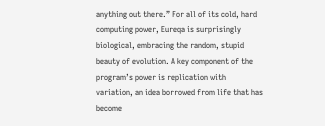anything out there.” For all of its cold, hard computing power, Eureqa is surprisingly biological, embracing the random, stupid beauty of evolution. A key component of the program’s power is replication with variation, an idea borrowed from life that has become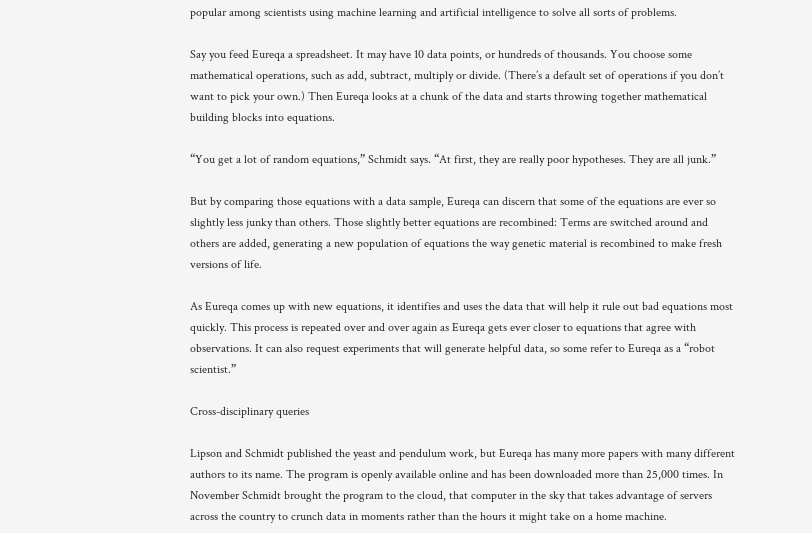popular among scientists using machine learning and artificial intelligence to solve all sorts of problems.

Say you feed Eureqa a spreadsheet. It may have 10 data points, or hundreds of thousands. You choose some mathematical operations, such as add, subtract, multiply or divide. (There’s a default set of operations if you don’t want to pick your own.) Then Eureqa looks at a chunk of the data and starts throwing together mathematical building blocks into equations.

“You get a lot of random equations,” Schmidt says. “At first, they are really poor hypotheses. They are all junk.”

But by comparing those equations with a data sample, Eureqa can discern that some of the equations are ever so slightly less junky than others. Those slightly better equations are recombined: Terms are switched around and others are added, generating a new population of equations the way genetic material is recombined to make fresh versions of life.

As Eureqa comes up with new equations, it identifies and uses the data that will help it rule out bad equations most quickly. This process is repeated over and over again as Eureqa gets ever closer to equations that agree with observations. It can also request experiments that will generate helpful data, so some refer to Eureqa as a “robot scientist.”

Cross-disciplinary queries

Lipson and Schmidt published the yeast and pendulum work, but Eureqa has many more papers with many different authors to its name. The program is openly available online and has been downloaded more than 25,000 times. In November Schmidt brought the program to the cloud, that computer in the sky that takes advantage of servers across the country to crunch data in moments rather than the hours it might take on a home machine.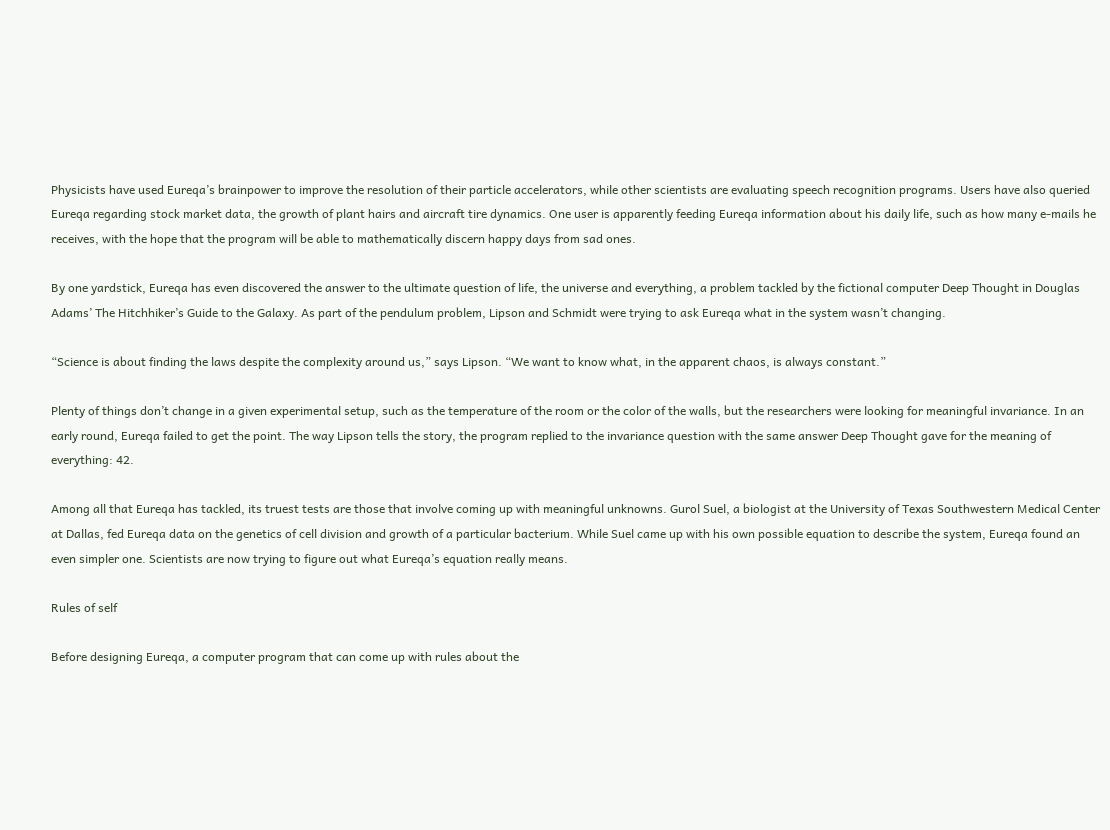Physicists have used Eureqa’s brainpower to improve the resolution of their particle accelerators, while other scientists are evaluating speech recognition programs. Users have also queried Eureqa regarding stock market data, the growth of plant hairs and aircraft tire dynamics. One user is apparently feeding Eureqa information about his daily life, such as how many e-mails he receives, with the hope that the program will be able to mathematically discern happy days from sad ones.

By one yardstick, Eureqa has even discovered the answer to the ultimate question of life, the universe and everything, a problem tackled by the fictional computer Deep Thought in Douglas Adams’ The Hitchhiker’s Guide to the Galaxy. As part of the pendulum problem, Lipson and Schmidt were trying to ask Eureqa what in the system wasn’t changing.

“Science is about finding the laws despite the complexity around us,” says Lipson. “We want to know what, in the apparent chaos, is always constant.”

Plenty of things don’t change in a given experimental setup, such as the temperature of the room or the color of the walls, but the researchers were looking for meaningful invariance. In an early round, Eureqa failed to get the point. The way Lipson tells the story, the program replied to the invariance question with the same answer Deep Thought gave for the meaning of everything: 42.

Among all that Eureqa has tackled, its truest tests are those that involve coming up with meaningful unknowns. Gurol Suel, a biologist at the University of Texas Southwestern Medical Center at Dallas, fed Eureqa data on the genetics of cell division and growth of a particular bacterium. While Suel came up with his own possible equation to describe the system, Eureqa found an even simpler one. Scientists are now trying to figure out what Eureqa’s equation really means.

Rules of self

Before designing Eureqa, a computer program that can come up with rules about the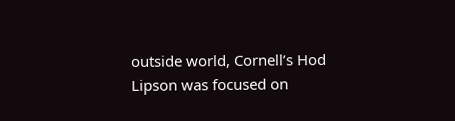outside world, Cornell’s Hod Lipson was focused on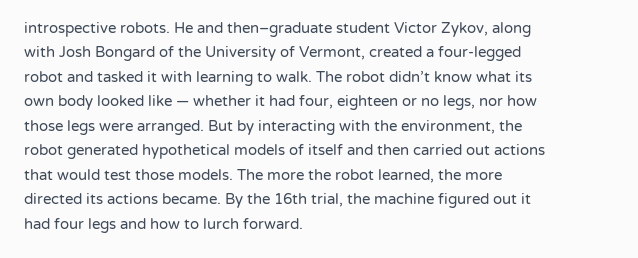introspective robots. He and then–graduate student Victor Zykov, along with Josh Bongard of the University of Vermont, created a four-legged robot and tasked it with learning to walk. The robot didn’t know what its own body looked like — whether it had four, eighteen or no legs, nor how those legs were arranged. But by interacting with the environment, the robot generated hypothetical models of itself and then carried out actions that would test those models. The more the robot learned, the more directed its actions became. By the 16th trial, the machine figured out it had four legs and how to lurch forward.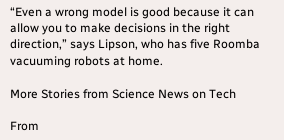“Even a wrong model is good because it can allow you to make decisions in the right direction,” says Lipson, who has five Roomba vacuuming robots at home.

More Stories from Science News on Tech

From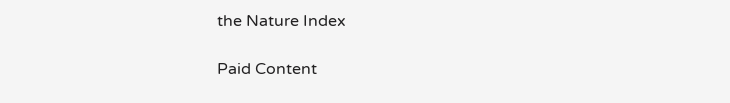the Nature Index

Paid Content